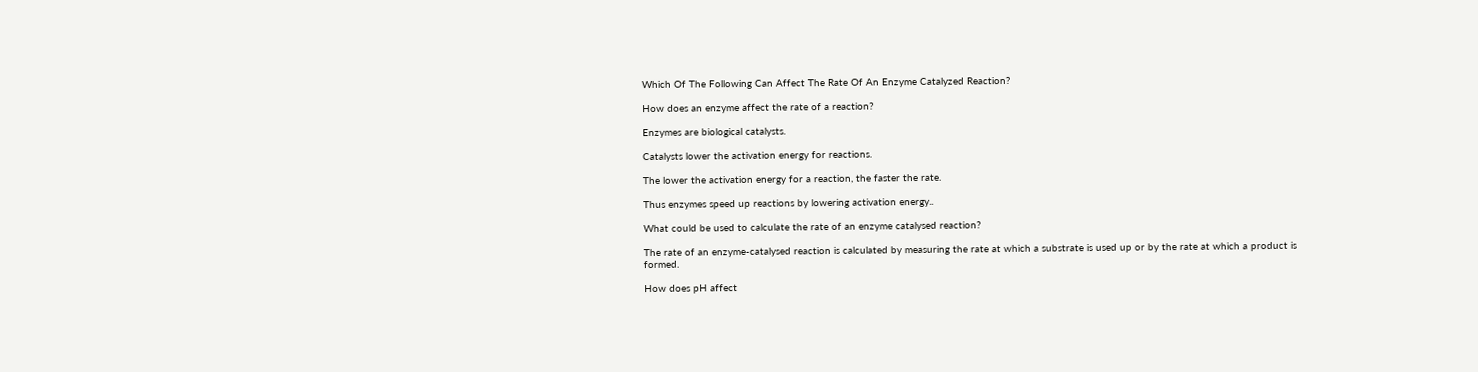Which Of The Following Can Affect The Rate Of An Enzyme Catalyzed Reaction?

How does an enzyme affect the rate of a reaction?

Enzymes are biological catalysts.

Catalysts lower the activation energy for reactions.

The lower the activation energy for a reaction, the faster the rate.

Thus enzymes speed up reactions by lowering activation energy..

What could be used to calculate the rate of an enzyme catalysed reaction?

The rate of an enzyme-catalysed reaction is calculated by measuring the rate at which a substrate is used up or by the rate at which a product is formed.

How does pH affect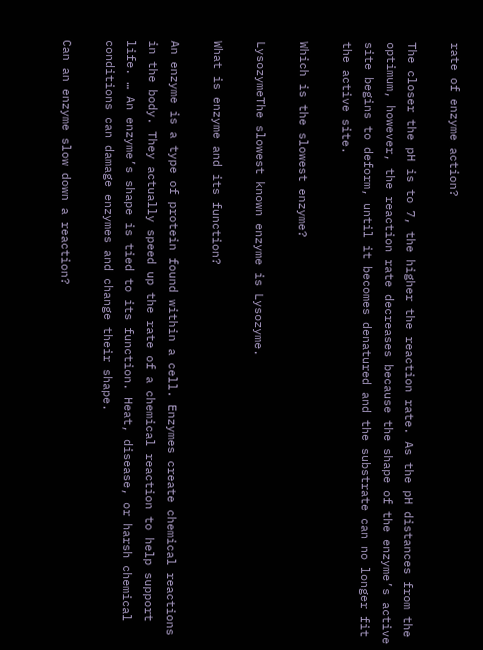rate of enzyme action?

The closer the pH is to 7, the higher the reaction rate. As the pH distances from the optimum, however, the reaction rate decreases because the shape of the enzyme’s active site begins to deform, until it becomes denatured and the substrate can no longer fit the active site.

Which is the slowest enzyme?

LysozymeThe slowest known enzyme is Lysozyme.

What is enzyme and its function?

An enzyme is a type of protein found within a cell. Enzymes create chemical reactions in the body. They actually speed up the rate of a chemical reaction to help support life. … An enzyme’s shape is tied to its function. Heat, disease, or harsh chemical conditions can damage enzymes and change their shape.

Can an enzyme slow down a reaction?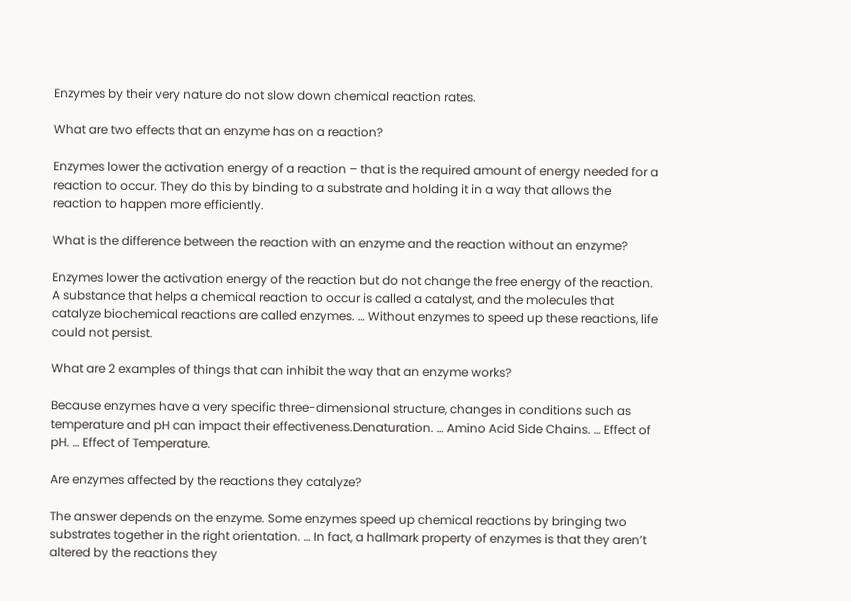Enzymes by their very nature do not slow down chemical reaction rates.

What are two effects that an enzyme has on a reaction?

Enzymes lower the activation energy of a reaction – that is the required amount of energy needed for a reaction to occur. They do this by binding to a substrate and holding it in a way that allows the reaction to happen more efficiently.

What is the difference between the reaction with an enzyme and the reaction without an enzyme?

Enzymes lower the activation energy of the reaction but do not change the free energy of the reaction. A substance that helps a chemical reaction to occur is called a catalyst, and the molecules that catalyze biochemical reactions are called enzymes. … Without enzymes to speed up these reactions, life could not persist.

What are 2 examples of things that can inhibit the way that an enzyme works?

Because enzymes have a very specific three-dimensional structure, changes in conditions such as temperature and pH can impact their effectiveness.Denaturation. … Amino Acid Side Chains. … Effect of pH. … Effect of Temperature.

Are enzymes affected by the reactions they catalyze?

The answer depends on the enzyme. Some enzymes speed up chemical reactions by bringing two substrates together in the right orientation. … In fact, a hallmark property of enzymes is that they aren’t altered by the reactions they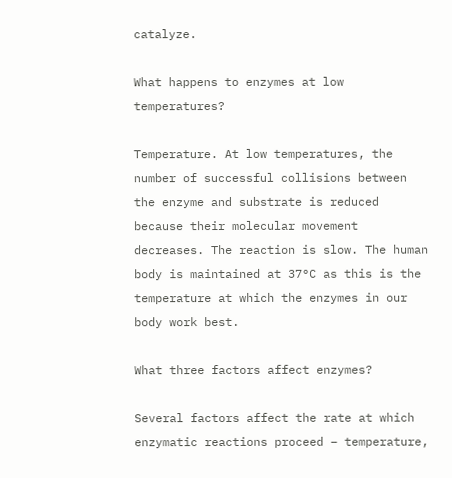catalyze.

What happens to enzymes at low temperatures?

Temperature. At low temperatures, the number of successful collisions between the enzyme and substrate is reduced because their molecular movement decreases. The reaction is slow. The human body is maintained at 37°C as this is the temperature at which the enzymes in our body work best.

What three factors affect enzymes?

Several factors affect the rate at which enzymatic reactions proceed – temperature,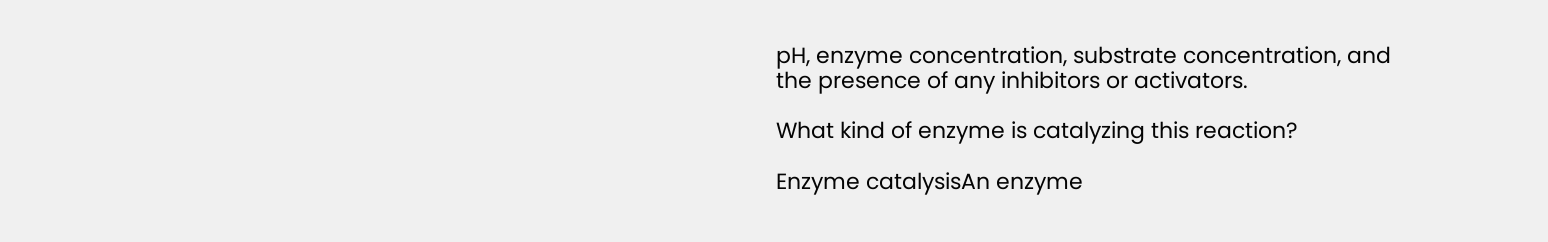pH, enzyme concentration, substrate concentration, and the presence of any inhibitors or activators.

What kind of enzyme is catalyzing this reaction?

Enzyme catalysisAn enzyme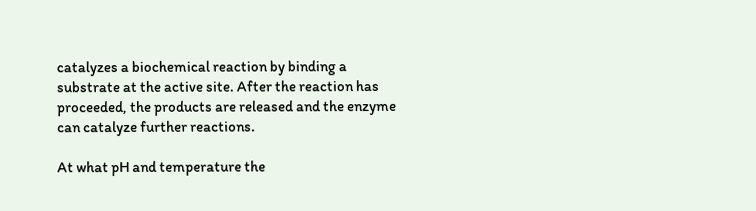catalyzes a biochemical reaction by binding a substrate at the active site. After the reaction has proceeded, the products are released and the enzyme can catalyze further reactions.

At what pH and temperature the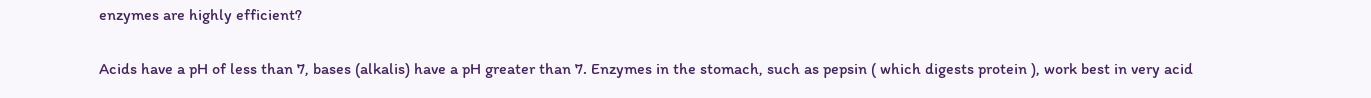enzymes are highly efficient?

Acids have a pH of less than 7, bases (alkalis) have a pH greater than 7. Enzymes in the stomach, such as pepsin ( which digests protein ), work best in very acid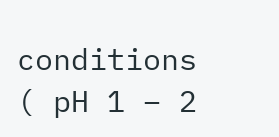conditions ( pH 1 – 2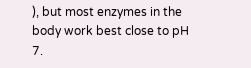), but most enzymes in the body work best close to pH 7.